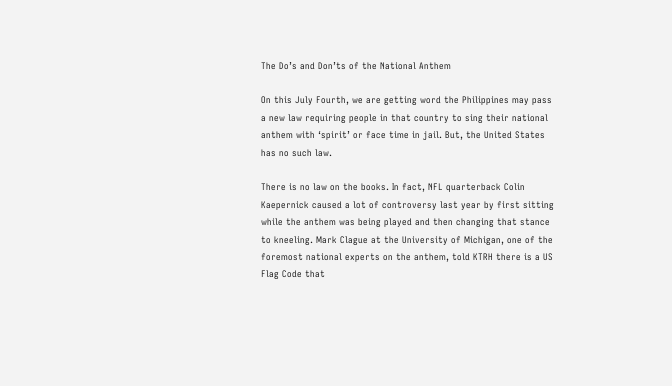The Do’s and Don’ts of the National Anthem

On this July Fourth, we are getting word the Philippines may pass a new law requiring people in that country to sing their national anthem with ‘spirit’ or face time in jail. But, the United States has no such law.

There is no law on the books. In fact, NFL quarterback Colin Kaepernick caused a lot of controversy last year by first sitting while the anthem was being played and then changing that stance to kneeling. Mark Clague at the University of Michigan, one of the foremost national experts on the anthem, told KTRH there is a US Flag Code that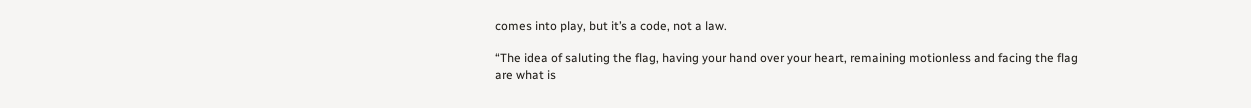comes into play, but it’s a code, not a law.

“The idea of saluting the flag, having your hand over your heart, remaining motionless and facing the flag are what is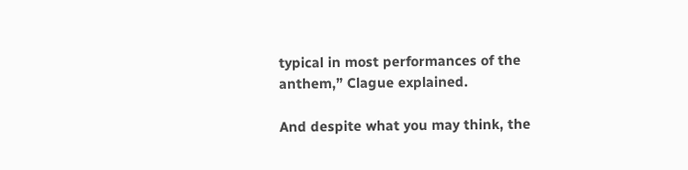typical in most performances of the anthem,” Clague explained.

And despite what you may think, the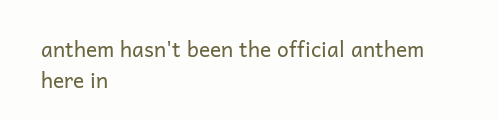anthem hasn't been the official anthem here in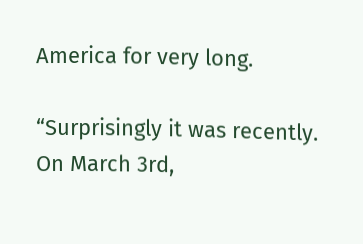America for very long.

“Surprisingly it was recently. On March 3rd,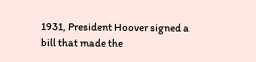1931, President Hoover signed a bill that made the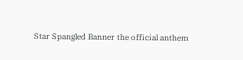Star Spangled Banner the official anthem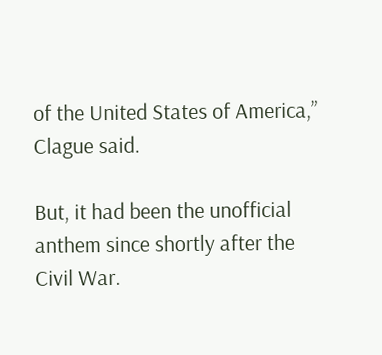of the United States of America,” Clague said.

But, it had been the unofficial anthem since shortly after the Civil War.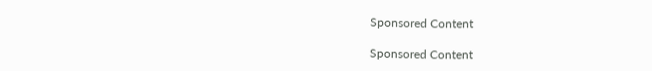Sponsored Content

Sponsored Content